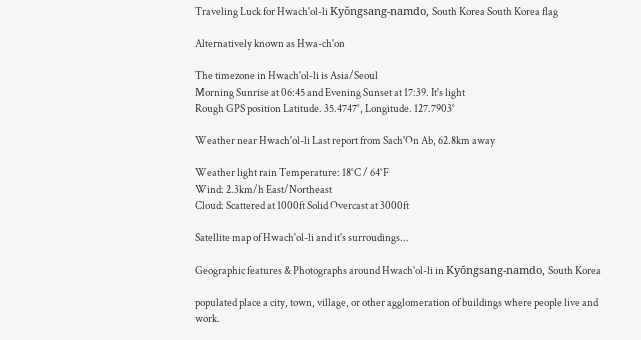Traveling Luck for Hwach'ol-li Kyŏngsang-namdo, South Korea South Korea flag

Alternatively known as Hwa-ch'on

The timezone in Hwach'ol-li is Asia/Seoul
Morning Sunrise at 06:45 and Evening Sunset at 17:39. It's light
Rough GPS position Latitude. 35.4747°, Longitude. 127.7903°

Weather near Hwach'ol-li Last report from Sach'On Ab, 62.8km away

Weather light rain Temperature: 18°C / 64°F
Wind: 2.3km/h East/Northeast
Cloud: Scattered at 1000ft Solid Overcast at 3000ft

Satellite map of Hwach'ol-li and it's surroudings...

Geographic features & Photographs around Hwach'ol-li in Kyŏngsang-namdo, South Korea

populated place a city, town, village, or other agglomeration of buildings where people live and work.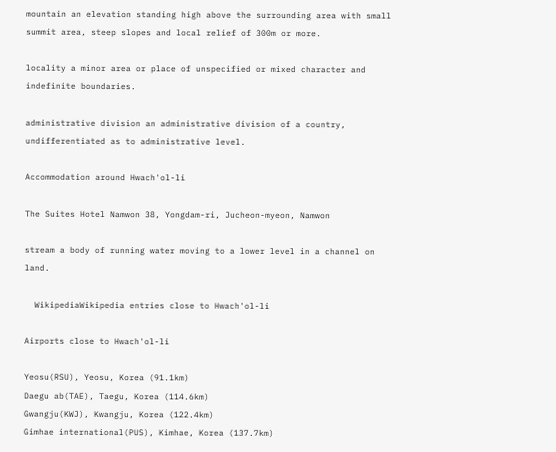mountain an elevation standing high above the surrounding area with small summit area, steep slopes and local relief of 300m or more.

locality a minor area or place of unspecified or mixed character and indefinite boundaries.

administrative division an administrative division of a country, undifferentiated as to administrative level.

Accommodation around Hwach'ol-li

The Suites Hotel Namwon 38, Yongdam-ri, Jucheon-myeon, Namwon

stream a body of running water moving to a lower level in a channel on land.

  WikipediaWikipedia entries close to Hwach'ol-li

Airports close to Hwach'ol-li

Yeosu(RSU), Yeosu, Korea (91.1km)
Daegu ab(TAE), Taegu, Korea (114.6km)
Gwangju(KWJ), Kwangju, Korea (122.4km)
Gimhae international(PUS), Kimhae, Korea (137.7km)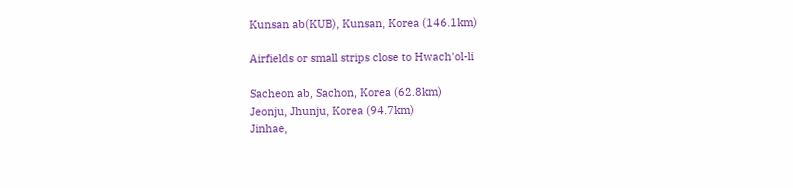Kunsan ab(KUB), Kunsan, Korea (146.1km)

Airfields or small strips close to Hwach'ol-li

Sacheon ab, Sachon, Korea (62.8km)
Jeonju, Jhunju, Korea (94.7km)
Jinhae,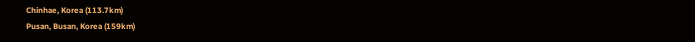Chinhae, Korea (113.7km)
Pusan, Busan, Korea (159km)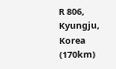R 806, Kyungju, Korea (170km)